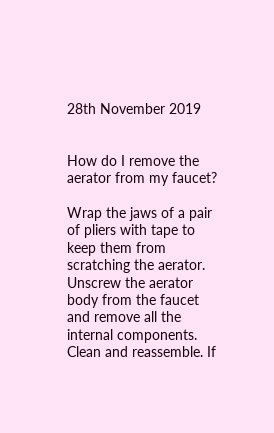28th November 2019


How do I remove the aerator from my faucet?

Wrap the jaws of a pair of pliers with tape to keep them from scratching the aerator. Unscrew the aerator body from the faucet and remove all the internal components. Clean and reassemble. If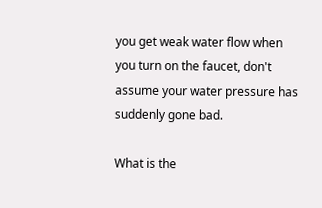you get weak water flow when you turn on the faucet, don't assume your water pressure has suddenly gone bad.

What is the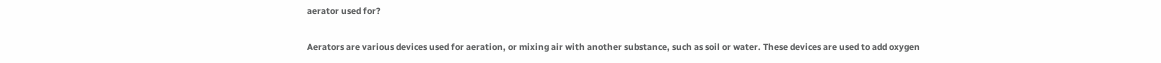aerator used for?

Aerators are various devices used for aeration, or mixing air with another substance, such as soil or water. These devices are used to add oxygen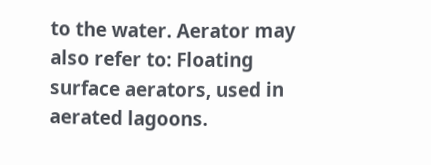to the water. Aerator may also refer to: Floating surface aerators, used in aerated lagoons.